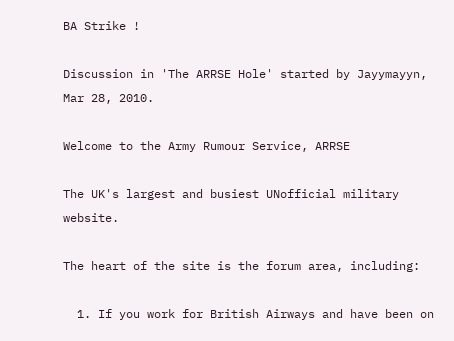BA Strike !

Discussion in 'The ARRSE Hole' started by Jayymayyn, Mar 28, 2010.

Welcome to the Army Rumour Service, ARRSE

The UK's largest and busiest UNofficial military website.

The heart of the site is the forum area, including:

  1. If you work for British Airways and have been on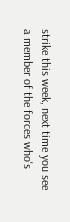strike this week, next time you see a member of the forces who's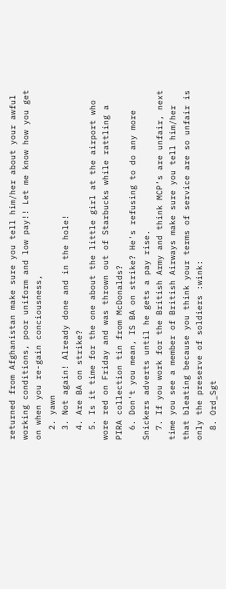returned from Afghanistan make sure you tell him/her about your awful working conditions, poor uniform and low pay!! Let me know how you get on when you re-gain conciousness,
  2. yawn
  3. Not again! Already done and in the hole!
  4. Are BA on strike?
  5. Is it time for the one about the little girl at the airport who wore red on Friday and was thrown out of Starbucks while rattling a PIRA collection tin from McDonalds?
  6. Don't you mean, IS BA on strike? He's refusing to do any more Snickers adverts until he gets a pay rise.
  7. If you work for the British Army and think MCP’s are unfair, next time you see a member of British Airways make sure you tell him/her that bleating because you think your terms of service are so unfair is only the preserve of soldiers :wink:
  8. Ord_Sgt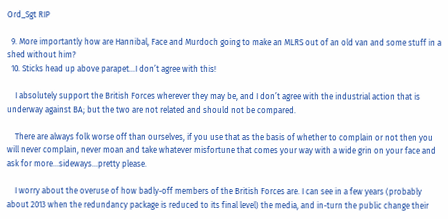Ord_Sgt RIP

  9. More importantly how are Hannibal, Face and Murdoch going to make an MLRS out of an old van and some stuff in a shed without him?
  10. Sticks head up above parapet...I don’t agree with this!

    I absolutely support the British Forces wherever they may be, and I don’t agree with the industrial action that is underway against BA; but the two are not related and should not be compared.

    There are always folk worse off than ourselves, if you use that as the basis of whether to complain or not then you will never complain, never moan and take whatever misfortune that comes your way with a wide grin on your face and ask for more...sideways...pretty please.

    I worry about the overuse of how badly-off members of the British Forces are. I can see in a few years (probably about 2013 when the redundancy package is reduced to its final level) the media, and in-turn the public change their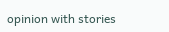opinion with stories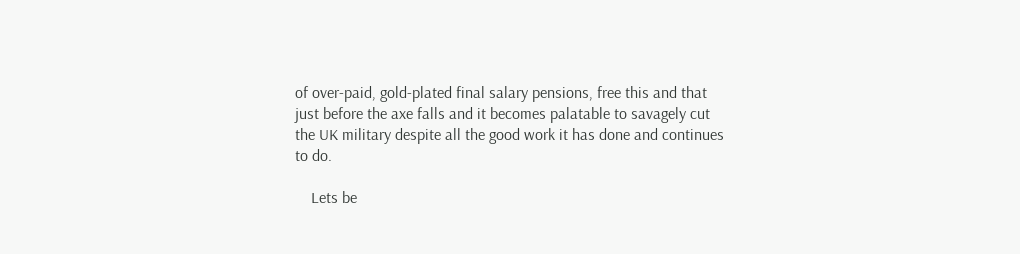of over-paid, gold-plated final salary pensions, free this and that just before the axe falls and it becomes palatable to savagely cut the UK military despite all the good work it has done and continues to do.

    Lets be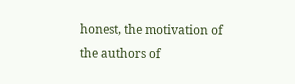honest, the motivation of the authors of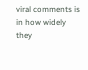viral comments is in how widely they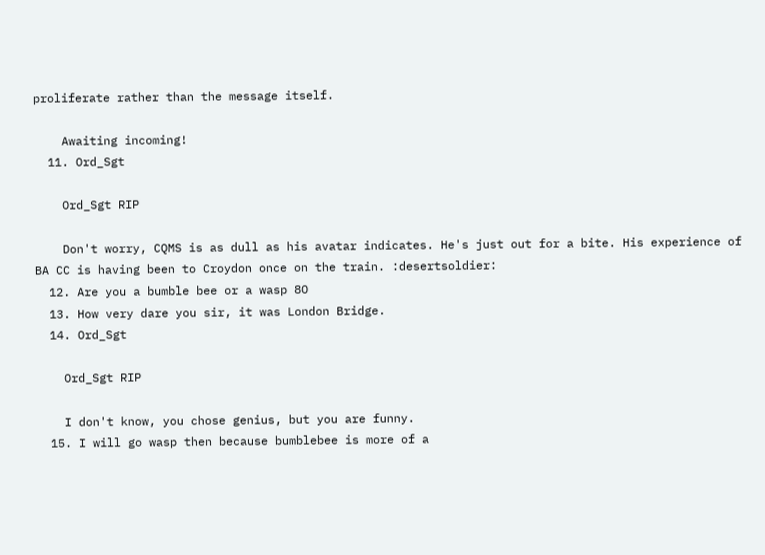proliferate rather than the message itself.

    Awaiting incoming!
  11. Ord_Sgt

    Ord_Sgt RIP

    Don't worry, CQMS is as dull as his avatar indicates. He's just out for a bite. His experience of BA CC is having been to Croydon once on the train. :desertsoldier:
  12. Are you a bumble bee or a wasp 8O
  13. How very dare you sir, it was London Bridge.
  14. Ord_Sgt

    Ord_Sgt RIP

    I don't know, you chose genius, but you are funny.
  15. I will go wasp then because bumblebee is more of a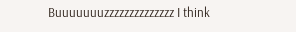Buuuuuuuzzzzzzzzzzzzzz I think